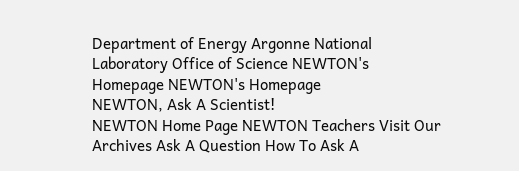Department of Energy Argonne National Laboratory Office of Science NEWTON's Homepage NEWTON's Homepage
NEWTON, Ask A Scientist!
NEWTON Home Page NEWTON Teachers Visit Our Archives Ask A Question How To Ask A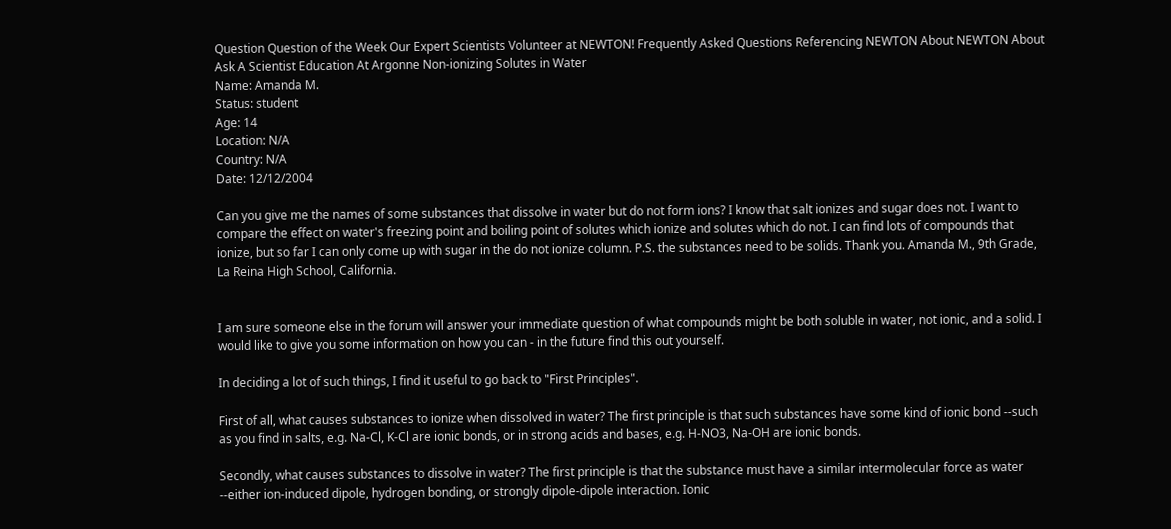Question Question of the Week Our Expert Scientists Volunteer at NEWTON! Frequently Asked Questions Referencing NEWTON About NEWTON About Ask A Scientist Education At Argonne Non-ionizing Solutes in Water
Name: Amanda M.
Status: student
Age: 14
Location: N/A
Country: N/A
Date: 12/12/2004

Can you give me the names of some substances that dissolve in water but do not form ions? I know that salt ionizes and sugar does not. I want to compare the effect on water's freezing point and boiling point of solutes which ionize and solutes which do not. I can find lots of compounds that ionize, but so far I can only come up with sugar in the do not ionize column. P.S. the substances need to be solids. Thank you. Amanda M., 9th Grade, La Reina High School, California.


I am sure someone else in the forum will answer your immediate question of what compounds might be both soluble in water, not ionic, and a solid. I would like to give you some information on how you can - in the future find this out yourself.

In deciding a lot of such things, I find it useful to go back to "First Principles".

First of all, what causes substances to ionize when dissolved in water? The first principle is that such substances have some kind of ionic bond --such as you find in salts, e.g. Na-Cl, K-Cl are ionic bonds, or in strong acids and bases, e.g. H-NO3, Na-OH are ionic bonds.

Secondly, what causes substances to dissolve in water? The first principle is that the substance must have a similar intermolecular force as water --either ion-induced dipole, hydrogen bonding, or strongly dipole-dipole interaction. Ionic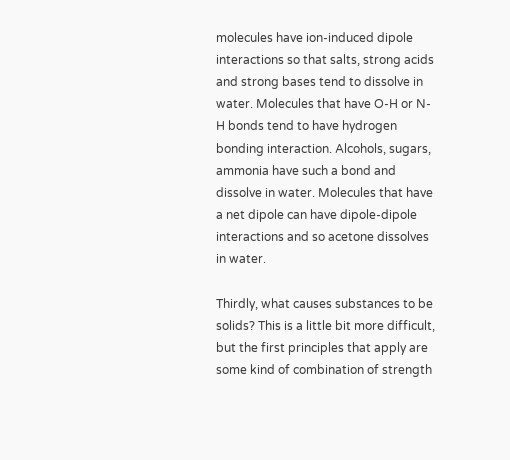molecules have ion-induced dipole interactions so that salts, strong acids and strong bases tend to dissolve in water. Molecules that have O-H or N- H bonds tend to have hydrogen bonding interaction. Alcohols, sugars, ammonia have such a bond and dissolve in water. Molecules that have a net dipole can have dipole-dipole interactions and so acetone dissolves in water.

Thirdly, what causes substances to be solids? This is a little bit more difficult, but the first principles that apply are some kind of combination of strength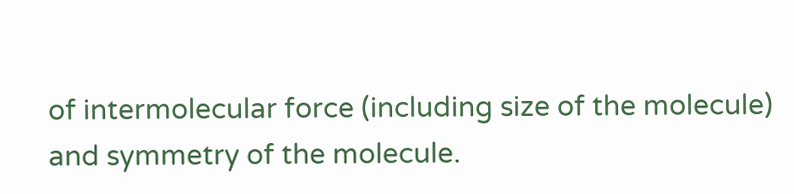of intermolecular force (including size of the molecule) and symmetry of the molecule.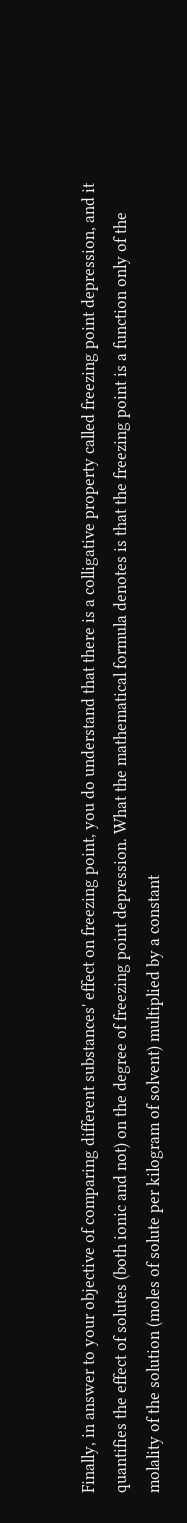Finally, in answer to your objective of comparing different substances' effect on freezing point, you do understand that there is a colligative property called freezing point depression, and it quantifies the effect of solutes (both ionic and not) on the degree of freezing point depression. What the mathematical formula denotes is that the freezing point is a function only of the molality of the solution (moles of solute per kilogram of solvent) multiplied by a constant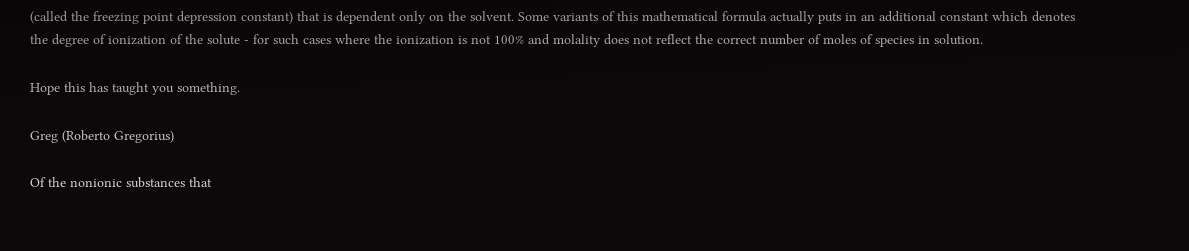(called the freezing point depression constant) that is dependent only on the solvent. Some variants of this mathematical formula actually puts in an additional constant which denotes the degree of ionization of the solute - for such cases where the ionization is not 100% and molality does not reflect the correct number of moles of species in solution.

Hope this has taught you something.

Greg (Roberto Gregorius)

Of the nonionic substances that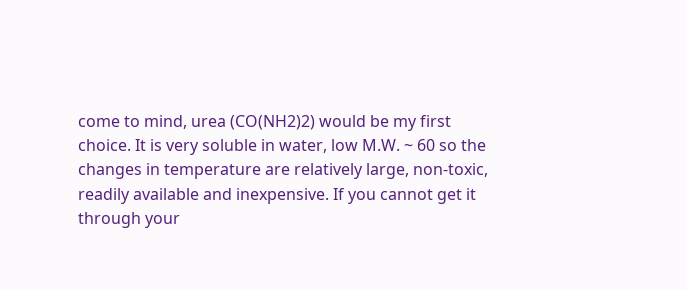come to mind, urea (CO(NH2)2) would be my first choice. It is very soluble in water, low M.W. ~ 60 so the changes in temperature are relatively large, non-toxic, readily available and inexpensive. If you cannot get it through your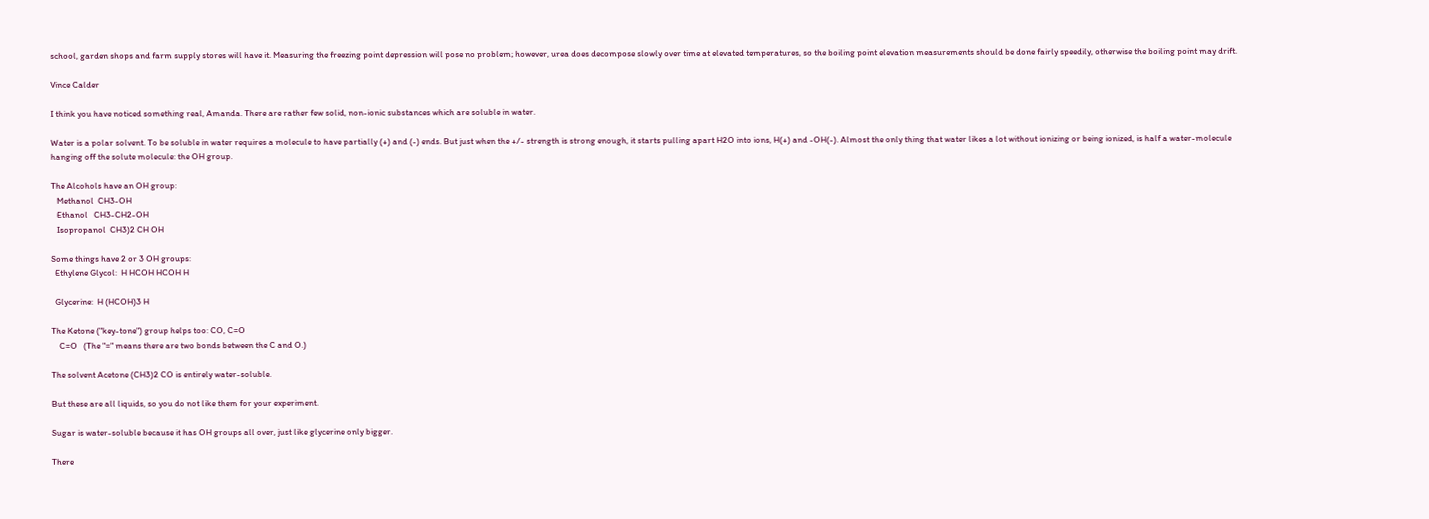school, garden shops and farm supply stores will have it. Measuring the freezing point depression will pose no problem; however, urea does decompose slowly over time at elevated temperatures, so the boiling point elevation measurements should be done fairly speedily, otherwise the boiling point may drift.

Vince Calder

I think you have noticed something real, Amanda. There are rather few solid, non-ionic substances which are soluble in water.

Water is a polar solvent. To be soluble in water requires a molecule to have partially (+) and (-) ends. But just when the +/- strength is strong enough, it starts pulling apart H2O into ions, H(+) and -OH(-). Almost the only thing that water likes a lot without ionizing or being ionized, is half a water-molecule hanging off the solute molecule: the OH group.

The Alcohols have an OH group:
   Methanol  CH3-OH
   Ethanol   CH3-CH2-OH
   Isopropanol  CH3)2 CH OH

Some things have 2 or 3 OH groups:
  Ethylene Glycol:  H HCOH HCOH H

  Glycerine:  H (HCOH)3 H

The Ketone ("key-tone") group helps too: CO, C=O
    C=O   (The "=" means there are two bonds between the C and O.)

The solvent Acetone (CH3)2 CO is entirely water-soluble.

But these are all liquids, so you do not like them for your experiment.

Sugar is water-soluble because it has OH groups all over, just like glycerine only bigger.

There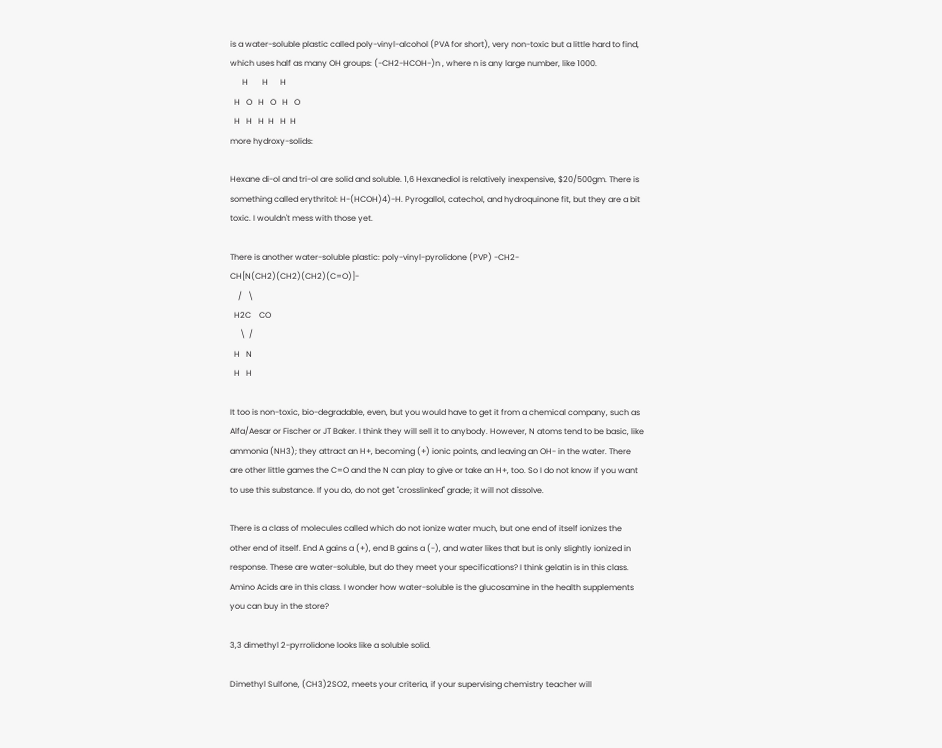is a water-soluble plastic called poly-vinyl-alcohol (PVA for short), very non-toxic but a little hard to find, which uses half as many OH groups: (-CH2-HCOH-)n , where n is any large number, like 1000.
      H       H      H
  H   O   H   O   H   O
  H   H   H  H   H  H
more hydroxy-solids:

Hexane di-ol and tri-ol are solid and soluble. 1,6 Hexanediol is relatively inexpensive, $20/500gm. There is something called erythritol: H-(HCOH)4)-H. Pyrogallol, catechol, and hydroquinone fit, but they are a bit toxic. I wouldn't mess with those yet.

There is another water-soluble plastic: poly-vinyl-pyrolidone (PVP) -CH2-CH[N(CH2)(CH2)(CH2)(C=O)]-
    /   \
  H2C    CO
     \  /
  H   N
  H   H

It too is non-toxic, bio-degradable, even, but you would have to get it from a chemical company, such as Alfa/Aesar or Fischer or JT Baker. I think they will sell it to anybody. However, N atoms tend to be basic, like ammonia (NH3); they attract an H+, becoming (+) ionic points, and leaving an OH- in the water. There are other little games the C=O and the N can play to give or take an H+, too. So I do not know if you want to use this substance. If you do, do not get "crosslinked" grade; it will not dissolve.

There is a class of molecules called which do not ionize water much, but one end of itself ionizes the other end of itself. End A gains a (+), end B gains a (-), and water likes that but is only slightly ionized in response. These are water-soluble, but do they meet your specifications? I think gelatin is in this class. Amino Acids are in this class. I wonder how water-soluble is the glucosamine in the health supplements you can buy in the store?

3,3 dimethyl 2-pyrrolidone looks like a soluble solid.

Dimethyl Sulfone, (CH3)2SO2, meets your criteria, if your supervising chemistry teacher will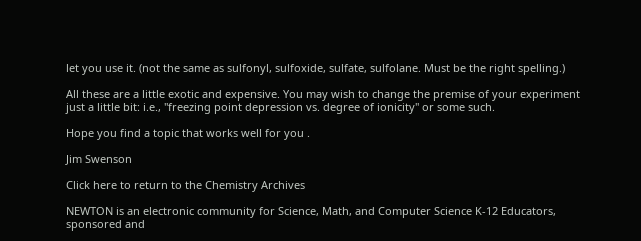let you use it. (not the same as sulfonyl, sulfoxide, sulfate, sulfolane. Must be the right spelling.)

All these are a little exotic and expensive. You may wish to change the premise of your experiment just a little bit: i.e., "freezing point depression vs. degree of ionicity" or some such.

Hope you find a topic that works well for you .

Jim Swenson

Click here to return to the Chemistry Archives

NEWTON is an electronic community for Science, Math, and Computer Science K-12 Educators, sponsored and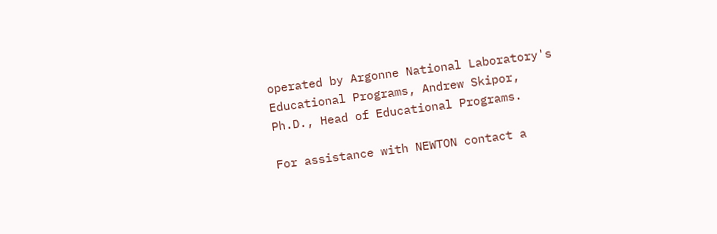operated by Argonne National Laboratory's Educational Programs, Andrew Skipor, Ph.D., Head of Educational Programs.

For assistance with NEWTON contact a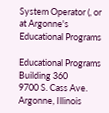System Operator (, or at Argonne's Educational Programs

Educational Programs
Building 360
9700 S. Cass Ave.
Argonne, Illinois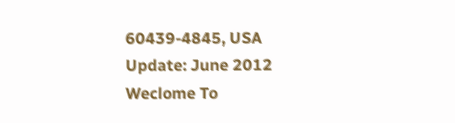60439-4845, USA
Update: June 2012
Weclome To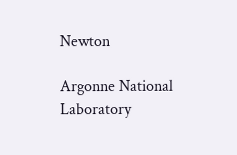Newton

Argonne National Laboratory